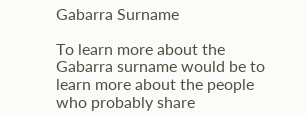Gabarra Surname

To learn more about the Gabarra surname would be to learn more about the people who probably share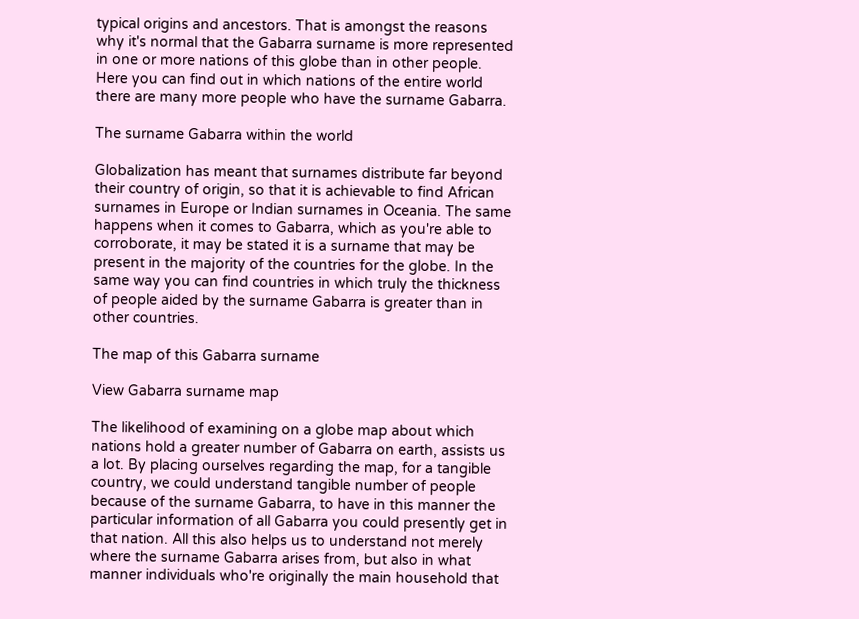typical origins and ancestors. That is amongst the reasons why it's normal that the Gabarra surname is more represented in one or more nations of this globe than in other people. Here you can find out in which nations of the entire world there are many more people who have the surname Gabarra.

The surname Gabarra within the world

Globalization has meant that surnames distribute far beyond their country of origin, so that it is achievable to find African surnames in Europe or Indian surnames in Oceania. The same happens when it comes to Gabarra, which as you're able to corroborate, it may be stated it is a surname that may be present in the majority of the countries for the globe. In the same way you can find countries in which truly the thickness of people aided by the surname Gabarra is greater than in other countries.

The map of this Gabarra surname

View Gabarra surname map

The likelihood of examining on a globe map about which nations hold a greater number of Gabarra on earth, assists us a lot. By placing ourselves regarding the map, for a tangible country, we could understand tangible number of people because of the surname Gabarra, to have in this manner the particular information of all Gabarra you could presently get in that nation. All this also helps us to understand not merely where the surname Gabarra arises from, but also in what manner individuals who're originally the main household that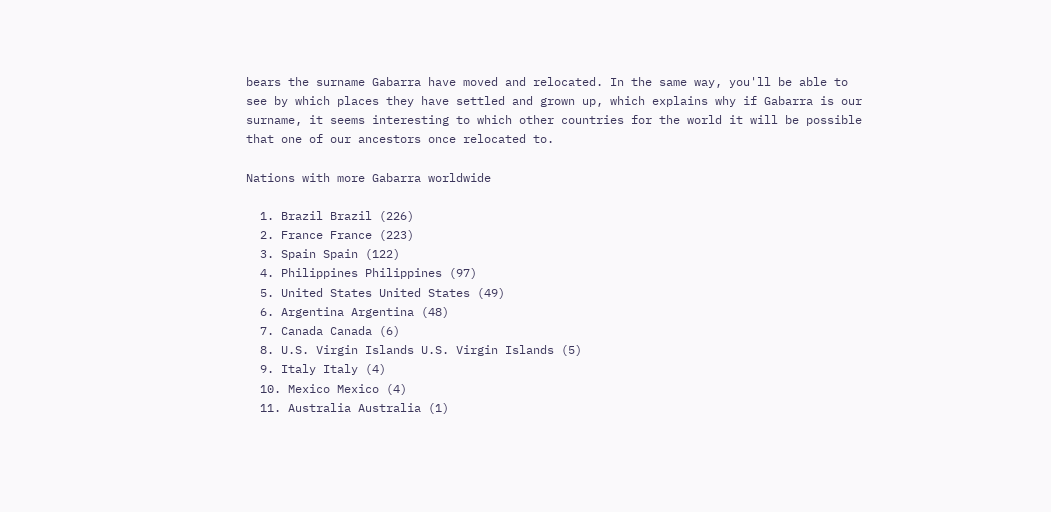bears the surname Gabarra have moved and relocated. In the same way, you'll be able to see by which places they have settled and grown up, which explains why if Gabarra is our surname, it seems interesting to which other countries for the world it will be possible that one of our ancestors once relocated to.

Nations with more Gabarra worldwide

  1. Brazil Brazil (226)
  2. France France (223)
  3. Spain Spain (122)
  4. Philippines Philippines (97)
  5. United States United States (49)
  6. Argentina Argentina (48)
  7. Canada Canada (6)
  8. U.S. Virgin Islands U.S. Virgin Islands (5)
  9. Italy Italy (4)
  10. Mexico Mexico (4)
  11. Australia Australia (1)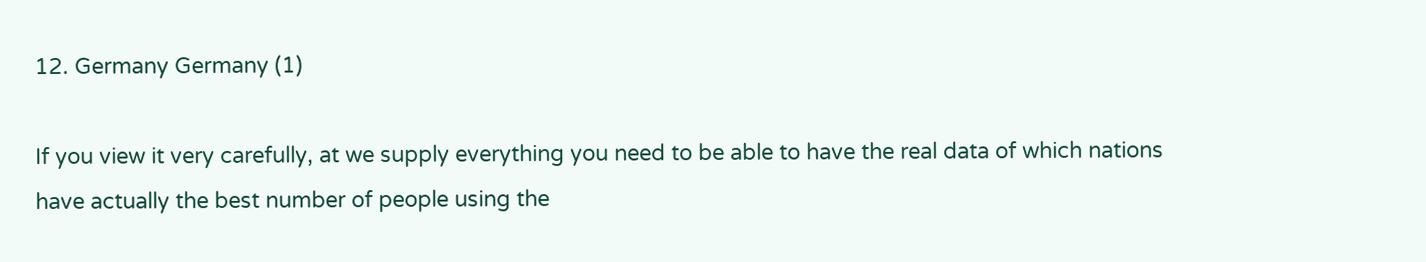12. Germany Germany (1)

If you view it very carefully, at we supply everything you need to be able to have the real data of which nations have actually the best number of people using the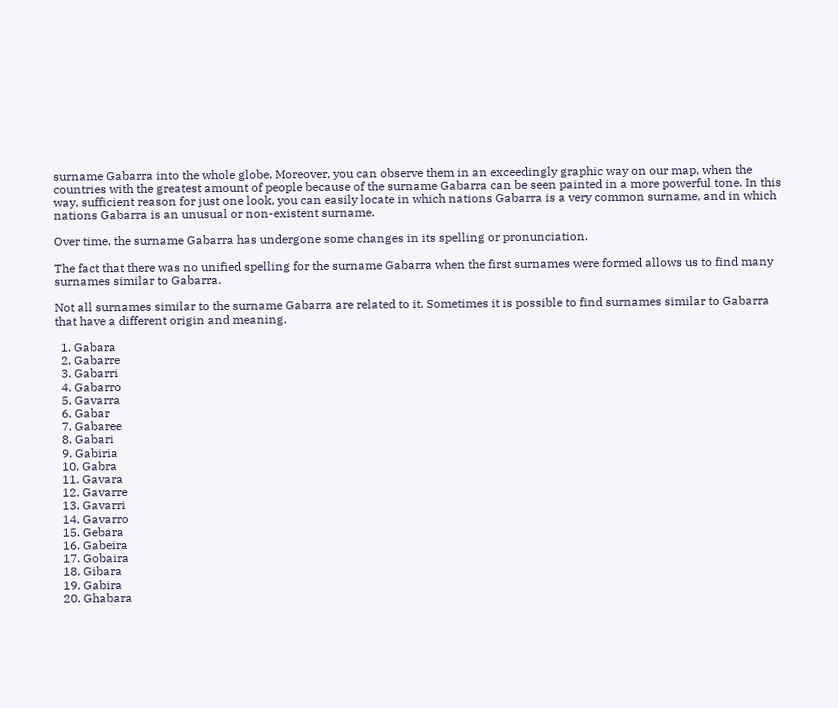surname Gabarra into the whole globe. Moreover, you can observe them in an exceedingly graphic way on our map, when the countries with the greatest amount of people because of the surname Gabarra can be seen painted in a more powerful tone. In this way, sufficient reason for just one look, you can easily locate in which nations Gabarra is a very common surname, and in which nations Gabarra is an unusual or non-existent surname.

Over time, the surname Gabarra has undergone some changes in its spelling or pronunciation.

The fact that there was no unified spelling for the surname Gabarra when the first surnames were formed allows us to find many surnames similar to Gabarra.

Not all surnames similar to the surname Gabarra are related to it. Sometimes it is possible to find surnames similar to Gabarra that have a different origin and meaning.

  1. Gabara
  2. Gabarre
  3. Gabarri
  4. Gabarro
  5. Gavarra
  6. Gabar
  7. Gabaree
  8. Gabari
  9. Gabiria
  10. Gabra
  11. Gavara
  12. Gavarre
  13. Gavarri
  14. Gavarro
  15. Gebara
  16. Gabeira
  17. Gobaira
  18. Gibara
  19. Gabira
  20. Ghabara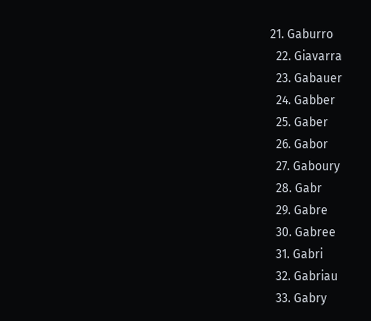21. Gaburro
  22. Giavarra
  23. Gabauer
  24. Gabber
  25. Gaber
  26. Gabor
  27. Gaboury
  28. Gabr
  29. Gabre
  30. Gabree
  31. Gabri
  32. Gabriau
  33. Gabry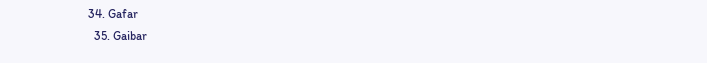34. Gafar
  35. Gaibar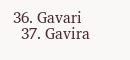36. Gavari
  37. Gavira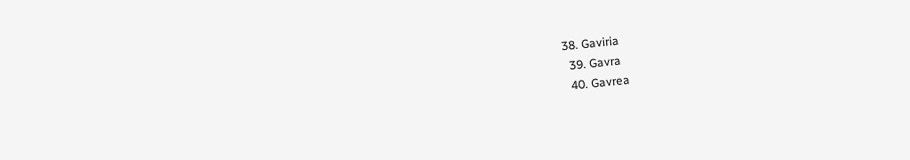38. Gaviria
  39. Gavra
  40. Gavrea